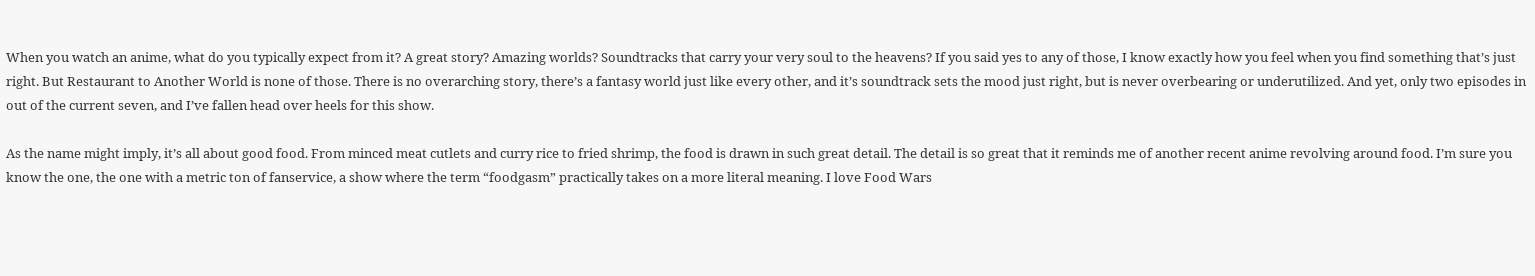When you watch an anime, what do you typically expect from it? A great story? Amazing worlds? Soundtracks that carry your very soul to the heavens? If you said yes to any of those, I know exactly how you feel when you find something that’s just right. But Restaurant to Another World is none of those. There is no overarching story, there’s a fantasy world just like every other, and it’s soundtrack sets the mood just right, but is never overbearing or underutilized. And yet, only two episodes in out of the current seven, and I’ve fallen head over heels for this show.

As the name might imply, it’s all about good food. From minced meat cutlets and curry rice to fried shrimp, the food is drawn in such great detail. The detail is so great that it reminds me of another recent anime revolving around food. I’m sure you know the one, the one with a metric ton of fanservice, a show where the term “foodgasm” practically takes on a more literal meaning. I love Food Wars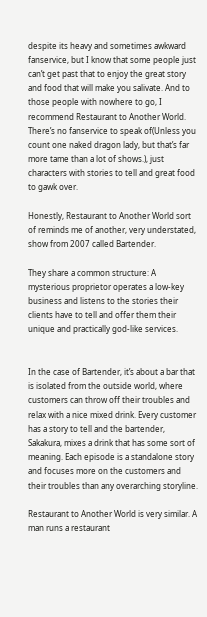despite its heavy and sometimes awkward fanservice, but I know that some people just can’t get past that to enjoy the great story and food that will make you salivate. And to those people with nowhere to go, I recommend Restaurant to Another World. There’s no fanservice to speak of(Unless you count one naked dragon lady, but that’s far more tame than a lot of shows.), just characters with stories to tell and great food to gawk over.

Honestly, Restaurant to Another World sort of reminds me of another, very understated, show from 2007 called Bartender.

They share a common structure: A mysterious proprietor operates a low-key business and listens to the stories their clients have to tell and offer them their unique and practically god-like services.


In the case of Bartender, it’s about a bar that is isolated from the outside world, where customers can throw off their troubles and relax with a nice mixed drink. Every customer has a story to tell and the bartender, Sakakura, mixes a drink that has some sort of meaning. Each episode is a standalone story and focuses more on the customers and their troubles than any overarching storyline.

Restaurant to Another World is very similar. A man runs a restaurant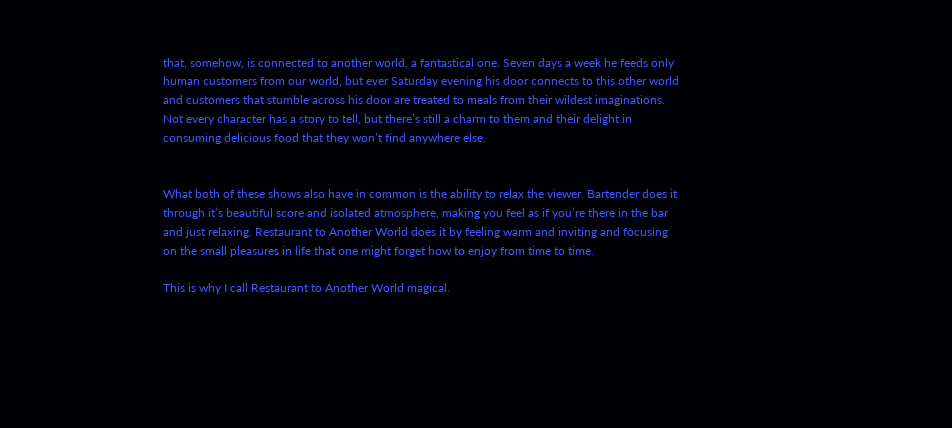that, somehow, is connected to another world, a fantastical one. Seven days a week he feeds only human customers from our world, but ever Saturday evening his door connects to this other world and customers that stumble across his door are treated to meals from their wildest imaginations. Not every character has a story to tell, but there’s still a charm to them and their delight in consuming delicious food that they won’t find anywhere else.


What both of these shows also have in common is the ability to relax the viewer. Bartender does it through it’s beautiful score and isolated atmosphere, making you feel as if you’re there in the bar and just relaxing. Restaurant to Another World does it by feeling warm and inviting and focusing on the small pleasures in life that one might forget how to enjoy from time to time.

This is why I call Restaurant to Another World magical.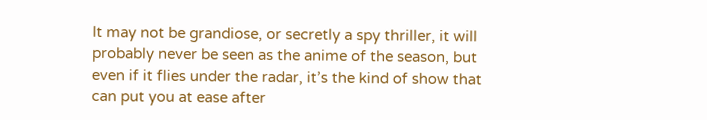It may not be grandiose, or secretly a spy thriller, it will probably never be seen as the anime of the season, but even if it flies under the radar, it’s the kind of show that can put you at ease after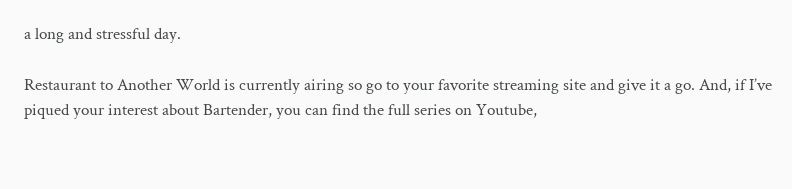a long and stressful day.

Restaurant to Another World is currently airing so go to your favorite streaming site and give it a go. And, if I’ve piqued your interest about Bartender, you can find the full series on Youtube,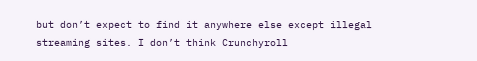but don’t expect to find it anywhere else except illegal streaming sites. I don’t think Crunchyroll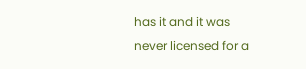has it and it was never licensed for a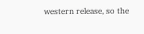western release, so the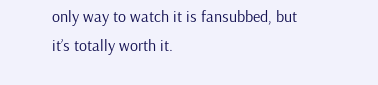only way to watch it is fansubbed, but it’s totally worth it.